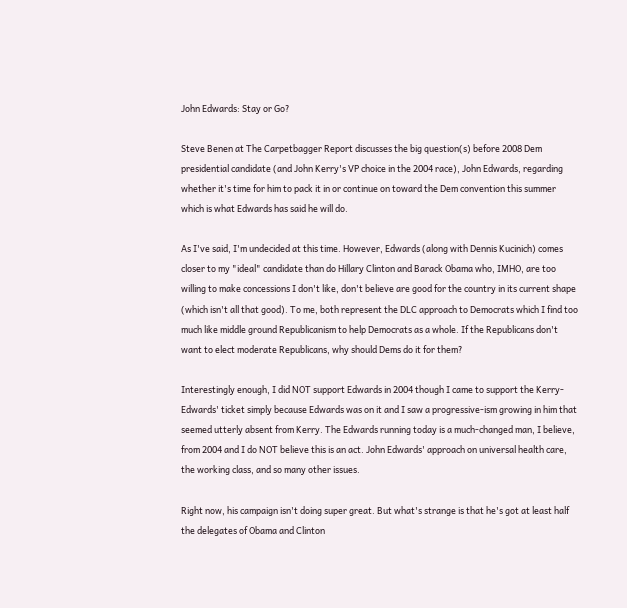John Edwards: Stay or Go?

Steve Benen at The Carpetbagger Report discusses the big question(s) before 2008 Dem presidential candidate (and John Kerry's VP choice in the 2004 race), John Edwards, regarding whether it's time for him to pack it in or continue on toward the Dem convention this summer which is what Edwards has said he will do.

As I've said, I'm undecided at this time. However, Edwards (along with Dennis Kucinich) comes closer to my "ideal" candidate than do Hillary Clinton and Barack Obama who, IMHO, are too willing to make concessions I don't like, don't believe are good for the country in its current shape (which isn't all that good). To me, both represent the DLC approach to Democrats which I find too much like middle ground Republicanism to help Democrats as a whole. If the Republicans don't want to elect moderate Republicans, why should Dems do it for them?

Interestingly enough, I did NOT support Edwards in 2004 though I came to support the Kerry-Edwards' ticket simply because Edwards was on it and I saw a progressive-ism growing in him that seemed utterly absent from Kerry. The Edwards running today is a much-changed man, I believe, from 2004 and I do NOT believe this is an act. John Edwards' approach on universal health care, the working class, and so many other issues.

Right now, his campaign isn't doing super great. But what's strange is that he's got at least half the delegates of Obama and Clinton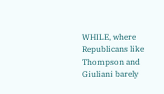WHILE, where Republicans like Thompson and Giuliani barely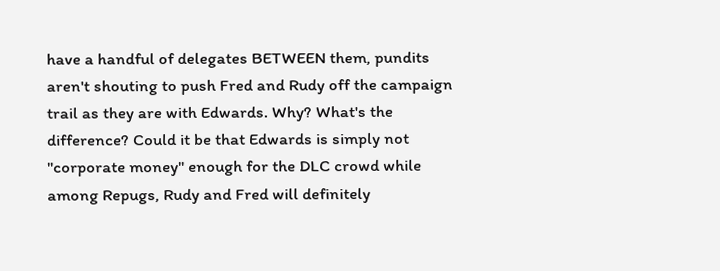have a handful of delegates BETWEEN them, pundits aren't shouting to push Fred and Rudy off the campaign trail as they are with Edwards. Why? What's the difference? Could it be that Edwards is simply not "corporate money" enough for the DLC crowd while among Repugs, Rudy and Fred will definitely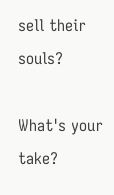sell their souls?

What's your take?